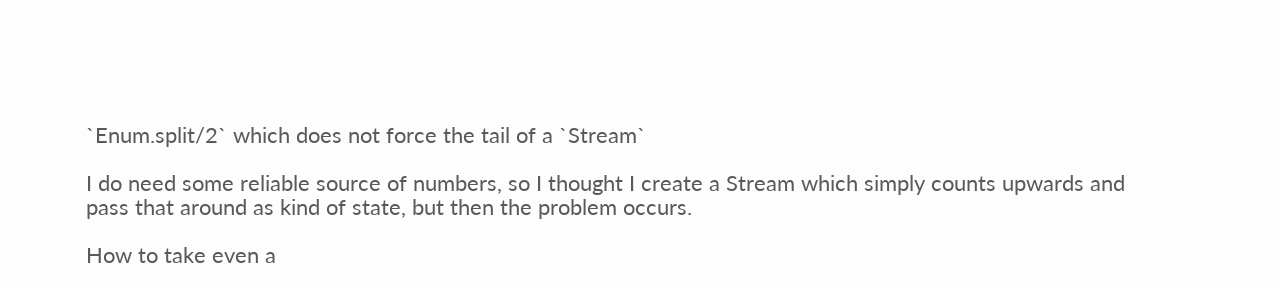`Enum.split/2` which does not force the tail of a `Stream`

I do need some reliable source of numbers, so I thought I create a Stream which simply counts upwards and pass that around as kind of state, but then the problem occurs.

How to take even a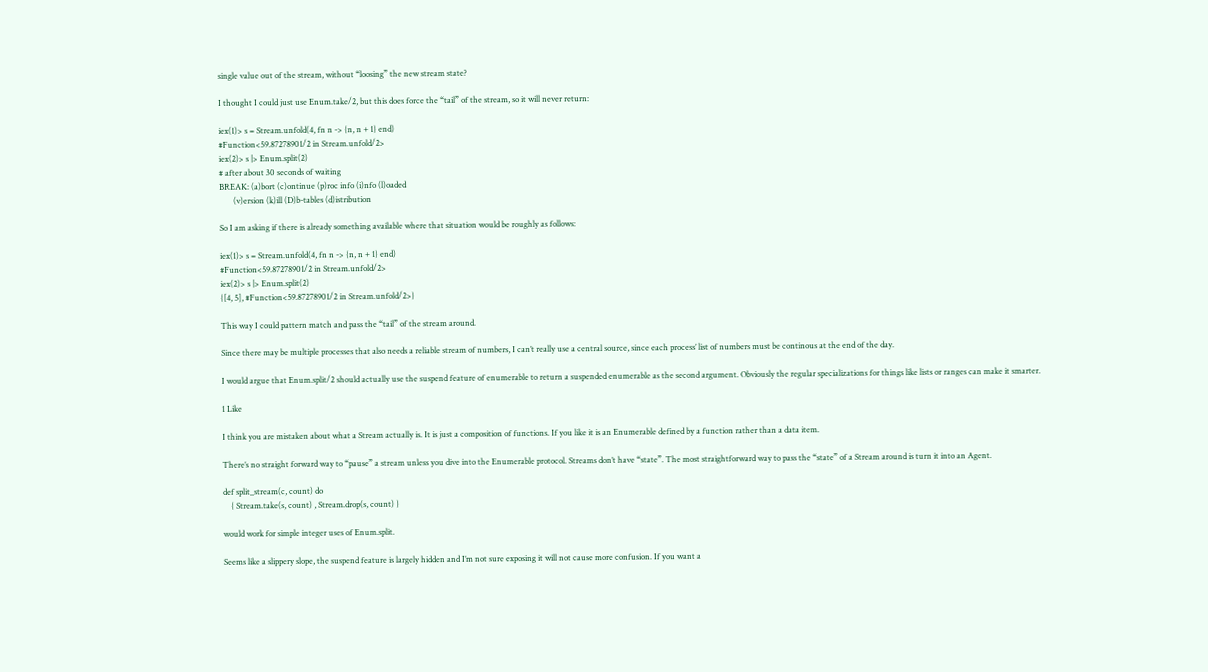single value out of the stream, without “loosing” the new stream state?

I thought I could just use Enum.take/2, but this does force the “tail” of the stream, so it will never return:

iex(1)> s = Stream.unfold(4, fn n -> {n, n + 1} end)
#Function<59.87278901/2 in Stream.unfold/2>
iex(2)> s |> Enum.split(2)
# after about 30 seconds of waiting
BREAK: (a)bort (c)ontinue (p)roc info (i)nfo (l)oaded
       (v)ersion (k)ill (D)b-tables (d)istribution

So I am asking if there is already something available where that situation would be roughly as follows:

iex(1)> s = Stream.unfold(4, fn n -> {n, n + 1} end)
#Function<59.87278901/2 in Stream.unfold/2>
iex(2)> s |> Enum.split(2)
{[4, 5], #Function<59.87278901/2 in Stream.unfold/2>}

This way I could pattern match and pass the “tail” of the stream around.

Since there may be multiple processes that also needs a reliable stream of numbers, I can’t really use a central source, since each process’ list of numbers must be continous at the end of the day.

I would argue that Enum.split/2 should actually use the suspend feature of enumerable to return a suspended enumerable as the second argument. Obviously the regular specializations for things like lists or ranges can make it smarter.

1 Like

I think you are mistaken about what a Stream actually is. It is just a composition of functions. If you like it is an Enumerable defined by a function rather than a data item.

There’s no straight forward way to “pause” a stream unless you dive into the Enumerable protocol. Streams don’t have “state”. The most straightforward way to pass the “state” of a Stream around is turn it into an Agent.

def split_stream(c, count) do
    { Stream.take(s, count) , Stream.drop(s, count) }

would work for simple integer uses of Enum.split.

Seems like a slippery slope, the suspend feature is largely hidden and I’m not sure exposing it will not cause more confusion. If you want a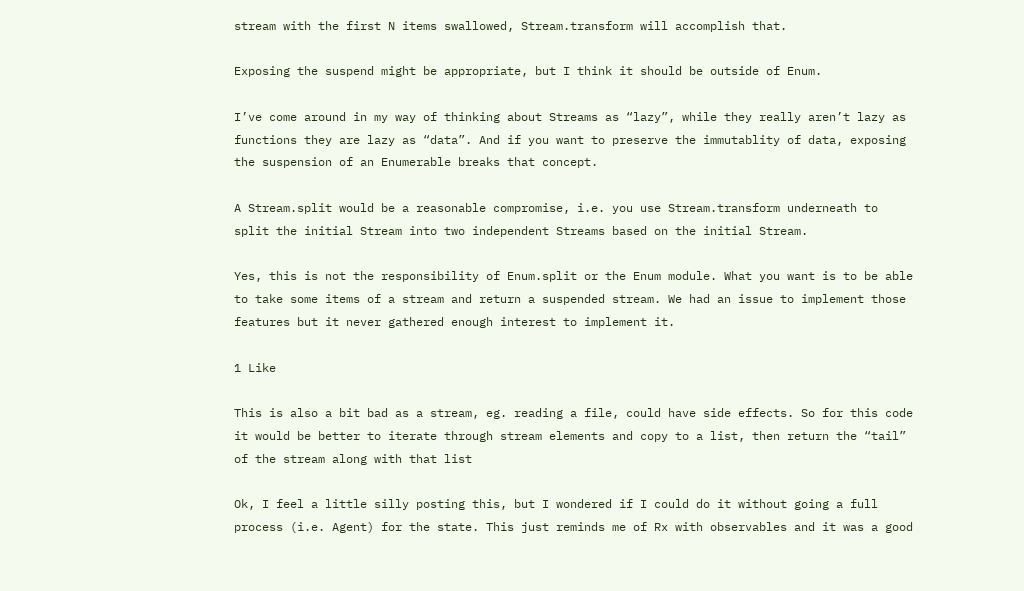stream with the first N items swallowed, Stream.transform will accomplish that.

Exposing the suspend might be appropriate, but I think it should be outside of Enum.

I’ve come around in my way of thinking about Streams as “lazy”, while they really aren’t lazy as functions they are lazy as “data”. And if you want to preserve the immutablity of data, exposing the suspension of an Enumerable breaks that concept.

A Stream.split would be a reasonable compromise, i.e. you use Stream.transform underneath to split the initial Stream into two independent Streams based on the initial Stream.

Yes, this is not the responsibility of Enum.split or the Enum module. What you want is to be able to take some items of a stream and return a suspended stream. We had an issue to implement those features but it never gathered enough interest to implement it.

1 Like

This is also a bit bad as a stream, eg. reading a file, could have side effects. So for this code it would be better to iterate through stream elements and copy to a list, then return the “tail” of the stream along with that list

Ok, I feel a little silly posting this, but I wondered if I could do it without going a full process (i.e. Agent) for the state. This just reminds me of Rx with observables and it was a good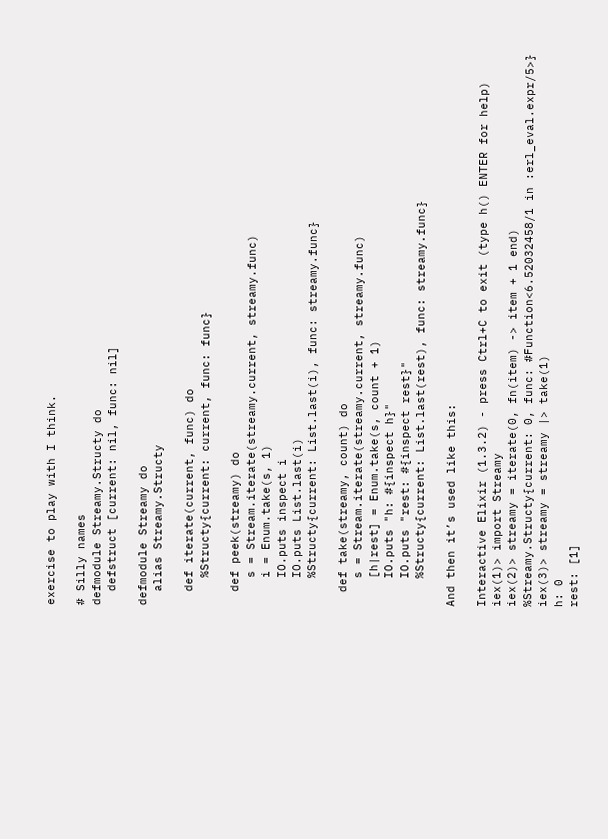exercise to play with I think.

# Silly names
defmodule Streamy.Structy do
  defstruct [current: nil, func: nil]

defmodule Streamy do
  alias Streamy.Structy

  def iterate(current, func) do
    %Structy{current: current, func: func}

  def peek(streamy) do
    s = Stream.iterate(streamy.current, streamy.func)
    i = Enum.take(s, 1)
    IO.puts inspect i
    IO.puts List.last(i)
    %Structy{current: List.last(i), func: streamy.func}

  def take(streamy, count) do
    s = Stream.iterate(streamy.current, streamy.func)
    [h|rest] = Enum.take(s, count + 1)
    IO.puts "h: #{inspect h}"
    IO.puts "rest: #{inspect rest}"
    %Structy{current: List.last(rest), func: streamy.func}

And then it’s used like this:

Interactive Elixir (1.3.2) - press Ctrl+C to exit (type h() ENTER for help)
iex(1)> import Streamy
iex(2)> streamy = iterate(0, fn(item) -> item + 1 end)
%Streamy.Structy{current: 0, func: #Function<6.52032458/1 in :erl_eval.expr/5>}
iex(3)> streamy = streamy |> take(1)
h: 0
rest: [1]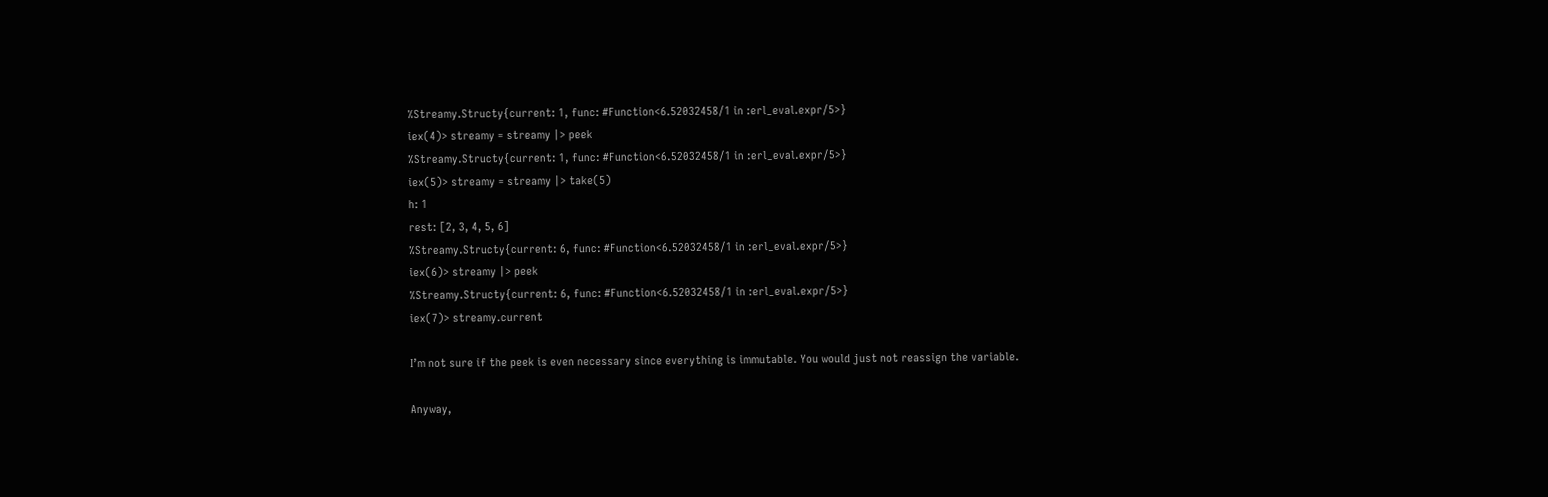%Streamy.Structy{current: 1, func: #Function<6.52032458/1 in :erl_eval.expr/5>}
iex(4)> streamy = streamy |> peek
%Streamy.Structy{current: 1, func: #Function<6.52032458/1 in :erl_eval.expr/5>}
iex(5)> streamy = streamy |> take(5)
h: 1
rest: [2, 3, 4, 5, 6]
%Streamy.Structy{current: 6, func: #Function<6.52032458/1 in :erl_eval.expr/5>}
iex(6)> streamy |> peek
%Streamy.Structy{current: 6, func: #Function<6.52032458/1 in :erl_eval.expr/5>}
iex(7)> streamy.current

I’m not sure if the peek is even necessary since everything is immutable. You would just not reassign the variable.

Anyway,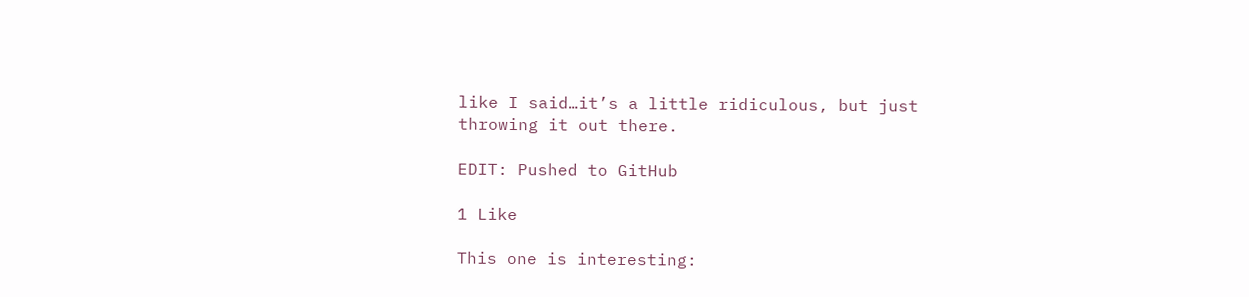like I said…it’s a little ridiculous, but just throwing it out there.

EDIT: Pushed to GitHub

1 Like

This one is interesting: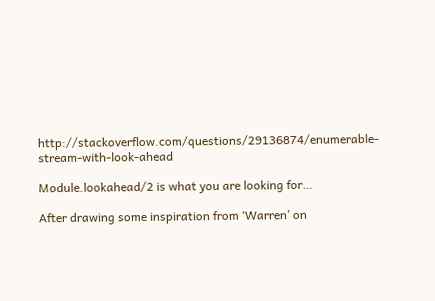http://stackoverflow.com/questions/29136874/enumerable-stream-with-look-ahead

Module.lookahead/2 is what you are looking for…

After drawing some inspiration from ‘Warren’ on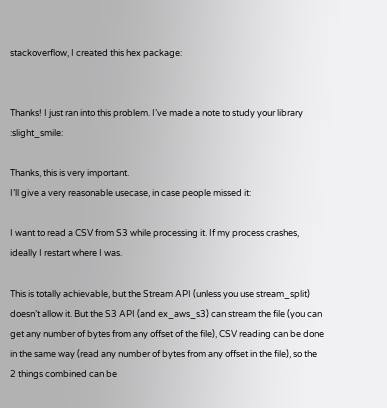stackoverflow, I created this hex package:


Thanks! I just ran into this problem. I’ve made a note to study your library :slight_smile:

Thanks, this is very important.
I’ll give a very reasonable usecase, in case people missed it:

I want to read a CSV from S3 while processing it. If my process crashes, ideally I restart where I was.

This is totally achievable, but the Stream API (unless you use stream_split) doesn’t allow it. But the S3 API (and ex_aws_s3) can stream the file (you can get any number of bytes from any offset of the file), CSV reading can be done in the same way (read any number of bytes from any offset in the file), so the 2 things combined can be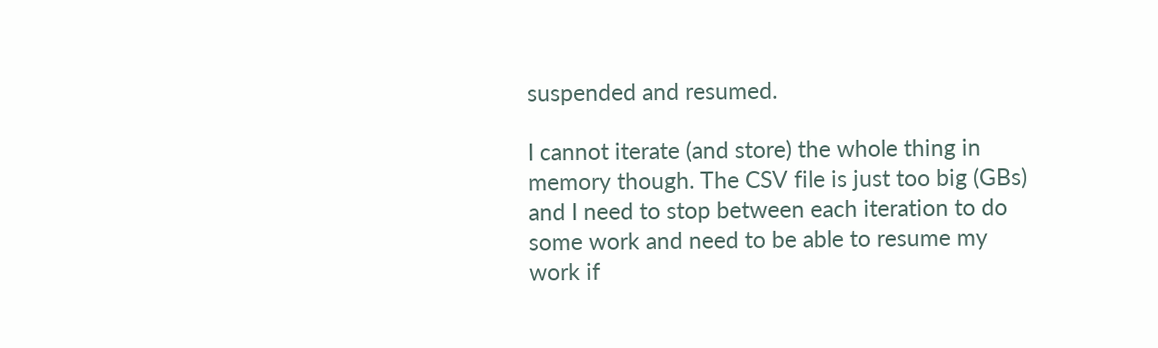suspended and resumed.

I cannot iterate (and store) the whole thing in memory though. The CSV file is just too big (GBs) and I need to stop between each iteration to do some work and need to be able to resume my work if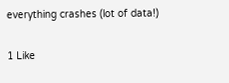everything crashes (lot of data!)

1 Like